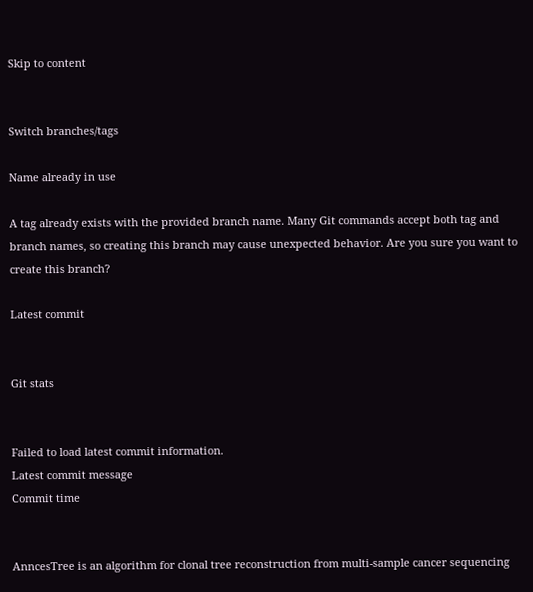Skip to content


Switch branches/tags

Name already in use

A tag already exists with the provided branch name. Many Git commands accept both tag and branch names, so creating this branch may cause unexpected behavior. Are you sure you want to create this branch?

Latest commit


Git stats


Failed to load latest commit information.
Latest commit message
Commit time


AnncesTree is an algorithm for clonal tree reconstruction from multi-sample cancer sequencing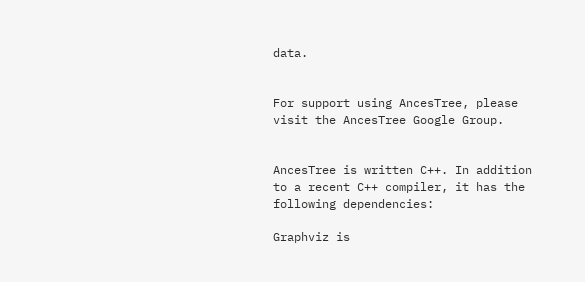data.


For support using AncesTree, please visit the AncesTree Google Group.


AncesTree is written C++. In addition to a recent C++ compiler, it has the following dependencies:

Graphviz is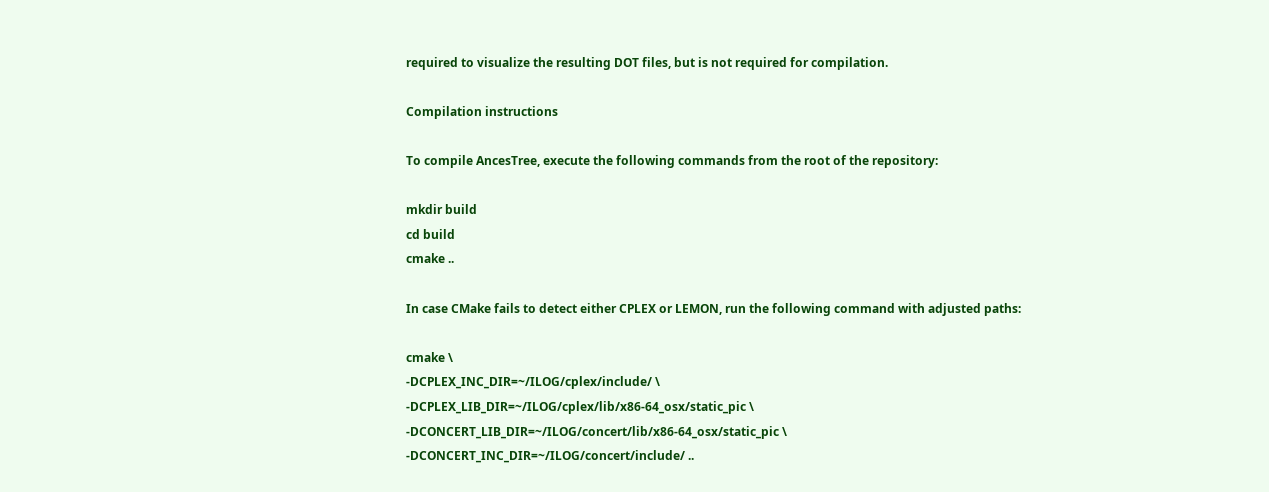required to visualize the resulting DOT files, but is not required for compilation.

Compilation instructions

To compile AncesTree, execute the following commands from the root of the repository:

mkdir build
cd build
cmake ..

In case CMake fails to detect either CPLEX or LEMON, run the following command with adjusted paths:

cmake \
-DCPLEX_INC_DIR=~/ILOG/cplex/include/ \
-DCPLEX_LIB_DIR=~/ILOG/cplex/lib/x86-64_osx/static_pic \
-DCONCERT_LIB_DIR=~/ILOG/concert/lib/x86-64_osx/static_pic \
-DCONCERT_INC_DIR=~/ILOG/concert/include/ ..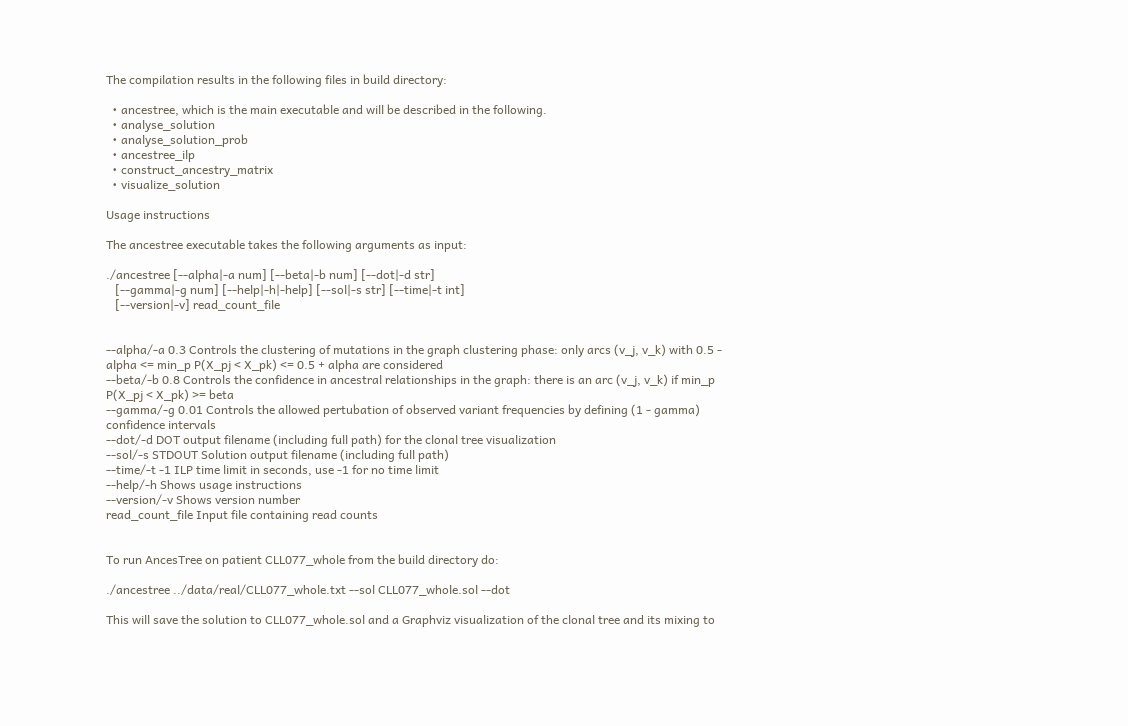The compilation results in the following files in build directory:

  • ancestree, which is the main executable and will be described in the following.
  • analyse_solution
  • analyse_solution_prob
  • ancestree_ilp
  • construct_ancestry_matrix
  • visualize_solution

Usage instructions

The ancestree executable takes the following arguments as input:

./ancestree [--alpha|-a num] [--beta|-b num] [--dot|-d str]
   [--gamma|-g num] [--help|-h|-help] [--sol|-s str] [--time|-t int]
   [--version|-v] read_count_file


--alpha/-a 0.3 Controls the clustering of mutations in the graph clustering phase: only arcs (v_j, v_k) with 0.5 - alpha <= min_p P(X_pj < X_pk) <= 0.5 + alpha are considered
--beta/-b 0.8 Controls the confidence in ancestral relationships in the graph: there is an arc (v_j, v_k) if min_p P(X_pj < X_pk) >= beta
--gamma/-g 0.01 Controls the allowed pertubation of observed variant frequencies by defining (1 - gamma) confidence intervals
--dot/-d DOT output filename (including full path) for the clonal tree visualization
--sol/-s STDOUT Solution output filename (including full path)
--time/-t -1 ILP time limit in seconds, use -1 for no time limit
--help/-h Shows usage instructions
--version/-v Shows version number
read_count_file Input file containing read counts


To run AncesTree on patient CLL077_whole from the build directory do:

./ancestree ../data/real/CLL077_whole.txt --sol CLL077_whole.sol --dot

This will save the solution to CLL077_whole.sol and a Graphviz visualization of the clonal tree and its mixing to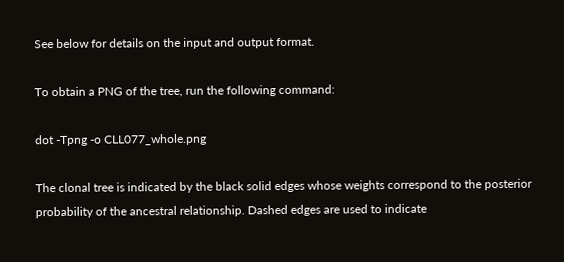See below for details on the input and output format.

To obtain a PNG of the tree, run the following command:

dot -Tpng -o CLL077_whole.png

The clonal tree is indicated by the black solid edges whose weights correspond to the posterior probability of the ancestral relationship. Dashed edges are used to indicate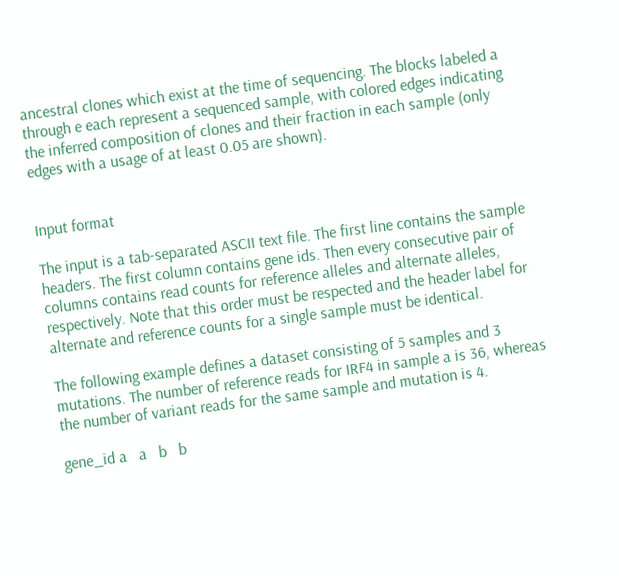ancestral clones which exist at the time of sequencing. The blocks labeled a through e each represent a sequenced sample, with colored edges indicating the inferred composition of clones and their fraction in each sample (only edges with a usage of at least 0.05 are shown).


Input format

The input is a tab-separated ASCII text file. The first line contains the sample headers. The first column contains gene ids. Then every consecutive pair of columns contains read counts for reference alleles and alternate alleles, respectively. Note that this order must be respected and the header label for alternate and reference counts for a single sample must be identical.

The following example defines a dataset consisting of 5 samples and 3 mutations. The number of reference reads for IRF4 in sample a is 36, whereas the number of variant reads for the same sample and mutation is 4.

gene_id a   a   b   b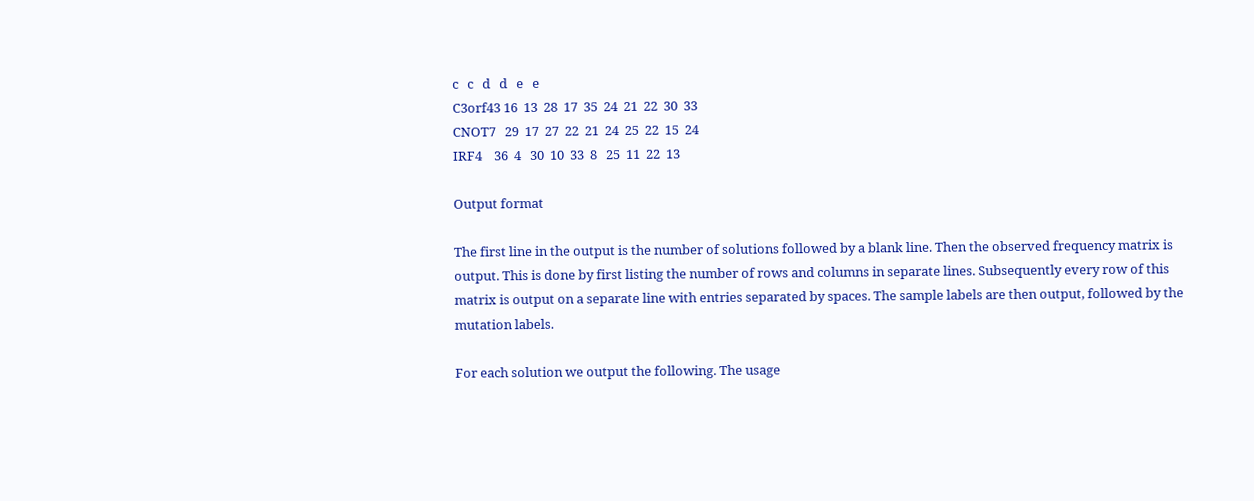c   c   d   d   e   e
C3orf43 16  13  28  17  35  24  21  22  30  33
CNOT7   29  17  27  22  21  24  25  22  15  24
IRF4    36  4   30  10  33  8   25  11  22  13

Output format

The first line in the output is the number of solutions followed by a blank line. Then the observed frequency matrix is output. This is done by first listing the number of rows and columns in separate lines. Subsequently every row of this matrix is output on a separate line with entries separated by spaces. The sample labels are then output, followed by the mutation labels.

For each solution we output the following. The usage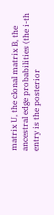matrix U, the clonal matrix B, the ancestral edge probabilities (the i-th entry is the posterior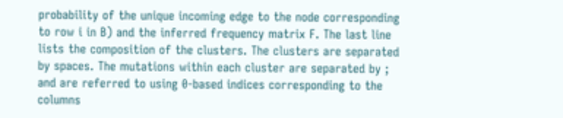probability of the unique incoming edge to the node corresponding to row i in B) and the inferred frequency matrix F. The last line lists the composition of the clusters. The clusters are separated by spaces. The mutations within each cluster are separated by ; and are referred to using 0-based indices corresponding to the columns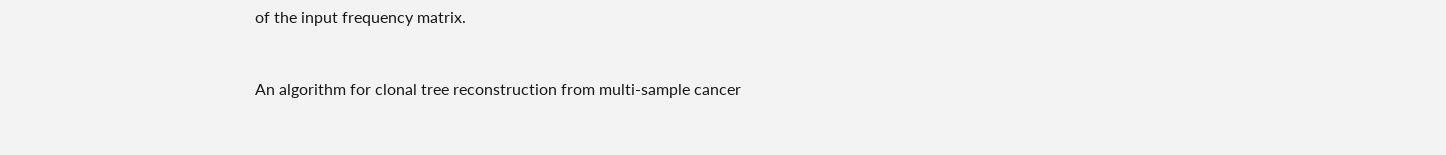of the input frequency matrix.


An algorithm for clonal tree reconstruction from multi-sample cancer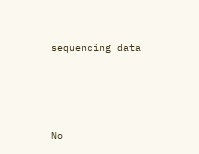sequencing data







No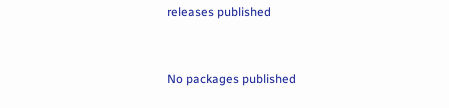releases published


No packages published